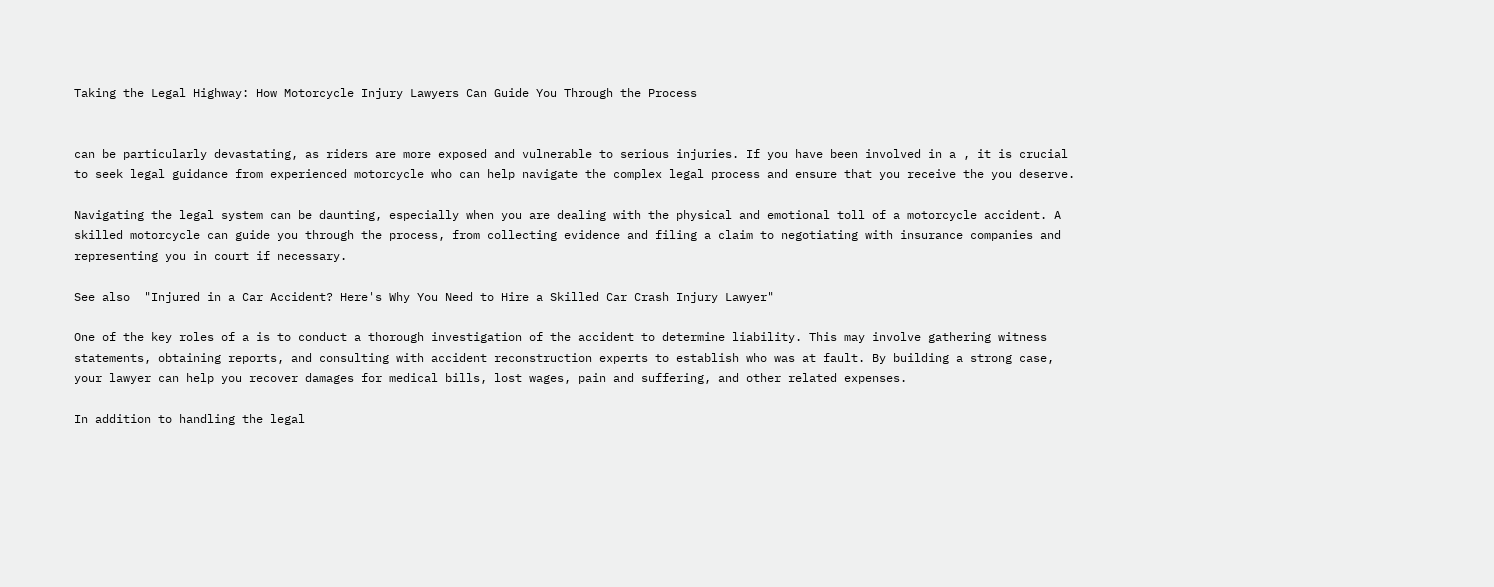Taking the Legal Highway: How Motorcycle Injury Lawyers Can Guide You Through the Process


can be particularly devastating, as riders are more exposed and vulnerable to serious injuries. If you have been involved in a , it is crucial to seek legal guidance from experienced motorcycle who can help navigate the complex legal process and ensure that you receive the you deserve.

Navigating the legal system can be daunting, especially when you are dealing with the physical and emotional toll of a motorcycle accident. A skilled motorcycle can guide you through the process, from collecting evidence and filing a claim to negotiating with insurance companies and representing you in court if necessary.

See also  "Injured in a Car Accident? Here's Why You Need to Hire a Skilled Car Crash Injury Lawyer"

One of the key roles of a is to conduct a thorough investigation of the accident to determine liability. This may involve gathering witness statements, obtaining reports, and consulting with accident reconstruction experts to establish who was at fault. By building a strong case, your lawyer can help you recover damages for medical bills, lost wages, pain and suffering, and other related expenses.

In addition to handling the legal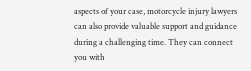aspects of your case, motorcycle injury lawyers can also provide valuable support and guidance during a challenging time. They can connect you with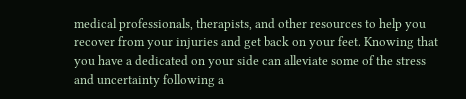medical professionals, therapists, and other resources to help you recover from your injuries and get back on your feet. Knowing that you have a dedicated on your side can alleviate some of the stress and uncertainty following a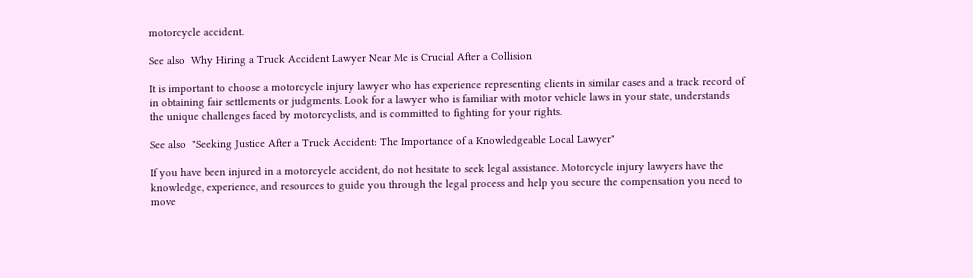motorcycle accident.

See also  Why Hiring a Truck Accident Lawyer Near Me is Crucial After a Collision

It is important to choose a motorcycle injury lawyer who has experience representing clients in similar cases and a track record of in obtaining fair settlements or judgments. Look for a lawyer who is familiar with motor vehicle laws in your state, understands the unique challenges faced by motorcyclists, and is committed to fighting for your rights.

See also  "Seeking Justice After a Truck Accident: The Importance of a Knowledgeable Local Lawyer"

If you have been injured in a motorcycle accident, do not hesitate to seek legal assistance. Motorcycle injury lawyers have the knowledge, experience, and resources to guide you through the legal process and help you secure the compensation you need to move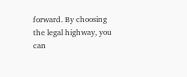forward. By choosing the legal highway, you can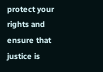protect your rights and ensure that justice is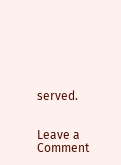served.


Leave a Comment